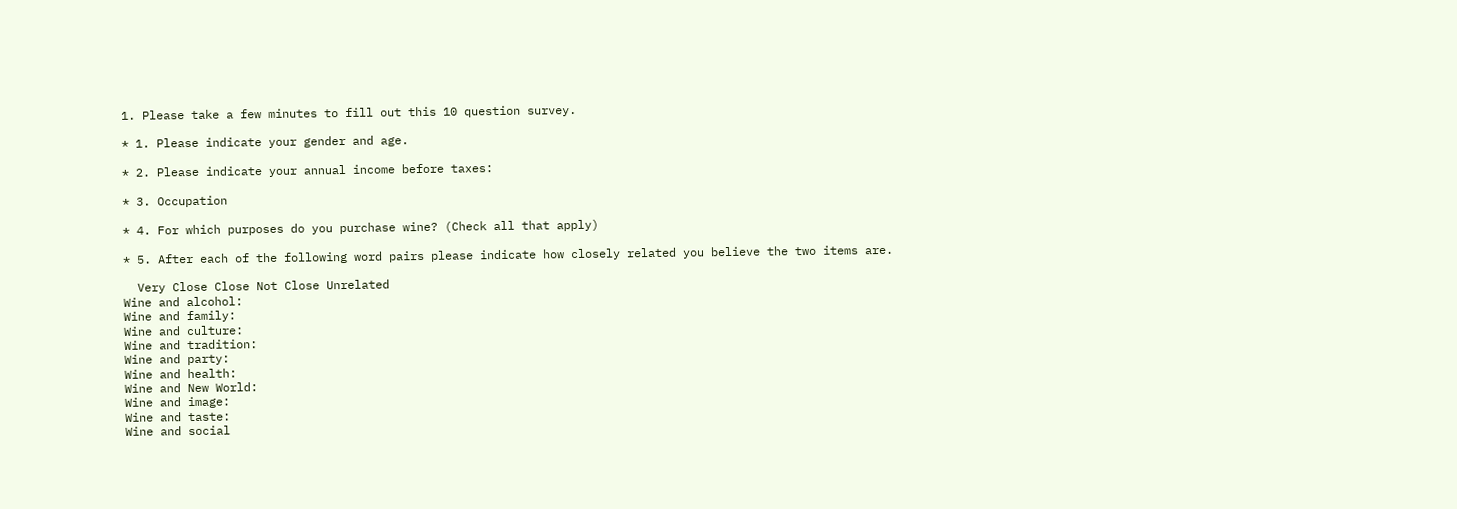1. Please take a few minutes to fill out this 10 question survey.

* 1. Please indicate your gender and age.

* 2. Please indicate your annual income before taxes:

* 3. Occupation

* 4. For which purposes do you purchase wine? (Check all that apply)

* 5. After each of the following word pairs please indicate how closely related you believe the two items are.

  Very Close Close Not Close Unrelated
Wine and alcohol:
Wine and family:
Wine and culture:
Wine and tradition:
Wine and party:
Wine and health:
Wine and New World:
Wine and image:
Wine and taste:
Wine and social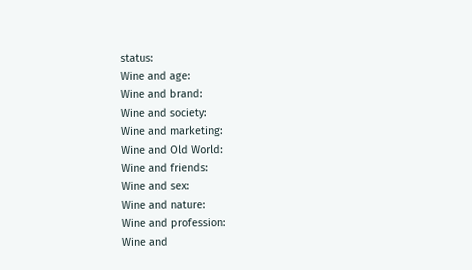status:
Wine and age:
Wine and brand:
Wine and society:
Wine and marketing:
Wine and Old World:
Wine and friends:
Wine and sex:
Wine and nature:
Wine and profession:
Wine and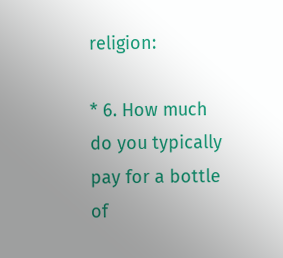religion:

* 6. How much do you typically pay for a bottle of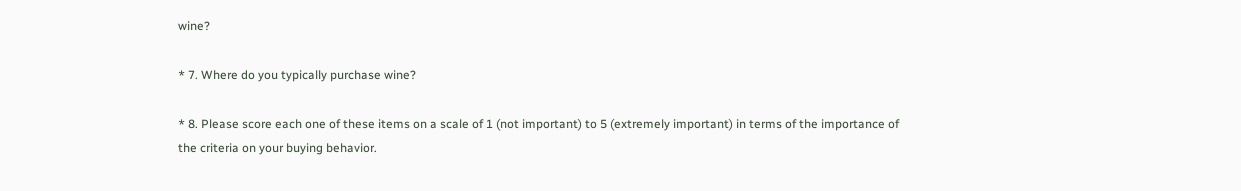wine?

* 7. Where do you typically purchase wine?

* 8. Please score each one of these items on a scale of 1 (not important) to 5 (extremely important) in terms of the importance of the criteria on your buying behavior.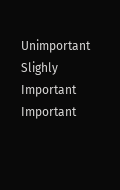Unimportant Slighly Important Important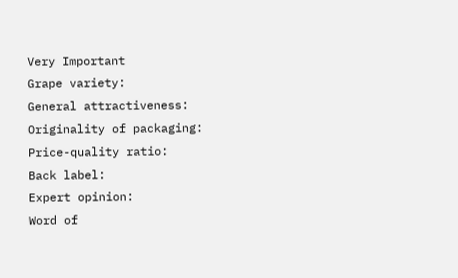Very Important
Grape variety:
General attractiveness:
Originality of packaging:
Price-quality ratio:
Back label:
Expert opinion:
Word of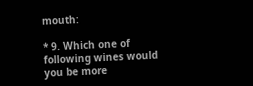mouth:

* 9. Which one of following wines would you be more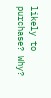likely to purchase? Why?